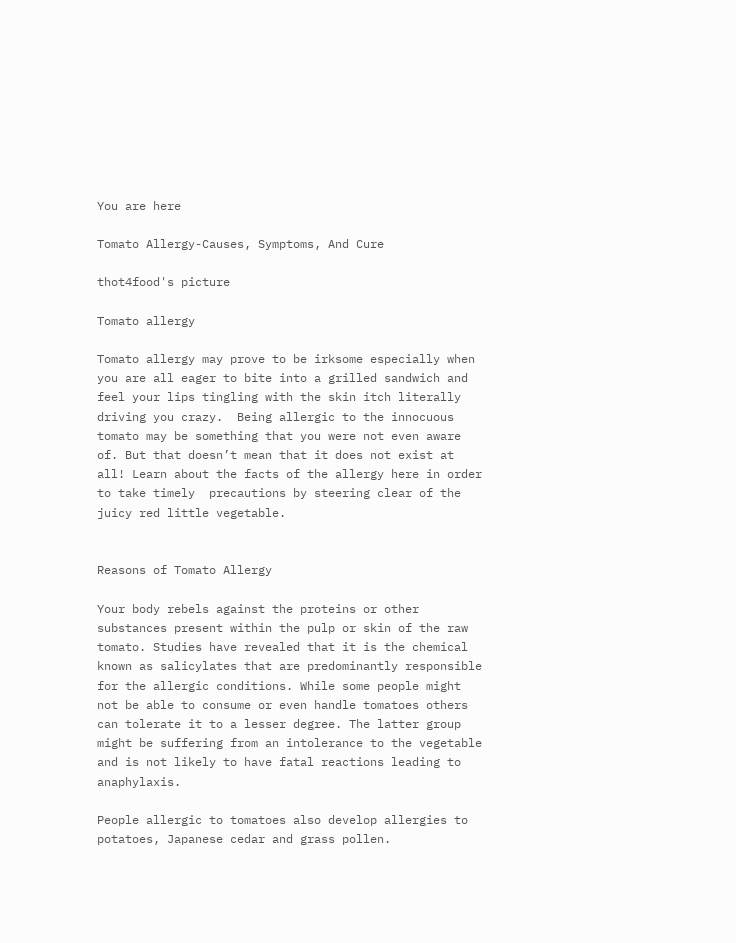You are here

Tomato Allergy-Causes, Symptoms, And Cure

thot4food's picture

Tomato allergy

Tomato allergy may prove to be irksome especially when you are all eager to bite into a grilled sandwich and feel your lips tingling with the skin itch literally driving you crazy.  Being allergic to the innocuous tomato may be something that you were not even aware of. But that doesn’t mean that it does not exist at all! Learn about the facts of the allergy here in order to take timely  precautions by steering clear of the juicy red little vegetable.


Reasons of Tomato Allergy

Your body rebels against the proteins or other substances present within the pulp or skin of the raw tomato. Studies have revealed that it is the chemical known as salicylates that are predominantly responsible for the allergic conditions. While some people might not be able to consume or even handle tomatoes others can tolerate it to a lesser degree. The latter group might be suffering from an intolerance to the vegetable and is not likely to have fatal reactions leading to anaphylaxis.

People allergic to tomatoes also develop allergies to potatoes, Japanese cedar and grass pollen.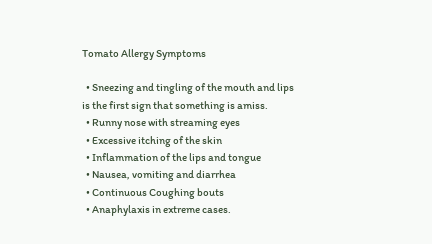Tomato Allergy Symptoms

  • Sneezing and tingling of the mouth and lips is the first sign that something is amiss.
  • Runny nose with streaming eyes
  • Excessive itching of the skin
  • Inflammation of the lips and tongue
  • Nausea, vomiting and diarrhea
  • Continuous Coughing bouts
  • Anaphylaxis in extreme cases.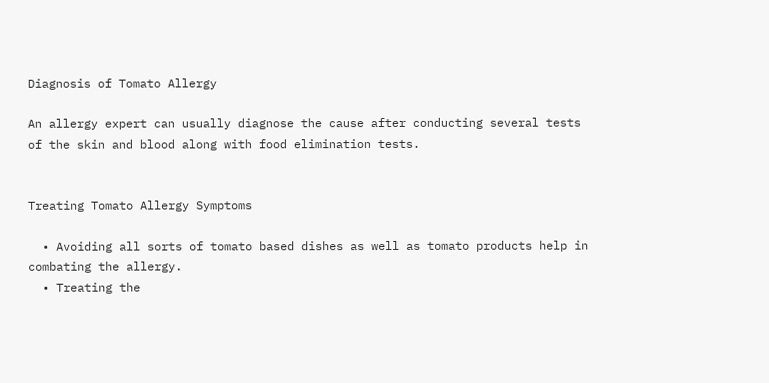Diagnosis of Tomato Allergy

An allergy expert can usually diagnose the cause after conducting several tests of the skin and blood along with food elimination tests.


Treating Tomato Allergy Symptoms

  • Avoiding all sorts of tomato based dishes as well as tomato products help in combating the allergy.
  • Treating the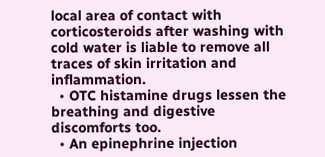local area of contact with corticosteroids after washing with cold water is liable to remove all traces of skin irritation and inflammation.
  • OTC histamine drugs lessen the breathing and digestive discomforts too.
  • An epinephrine injection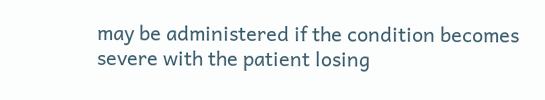may be administered if the condition becomes severe with the patient losing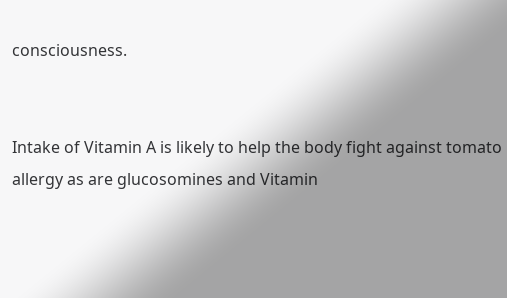consciousness.


Intake of Vitamin A is likely to help the body fight against tomato allergy as are glucosomines and Vitamin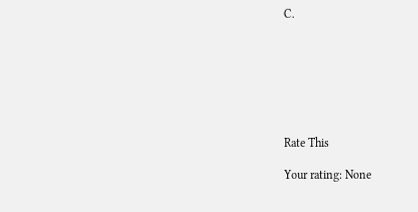C.







Rate This

Your rating: None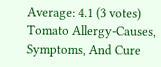Average: 4.1 (3 votes)
Tomato Allergy-Causes, Symptoms, And Cure